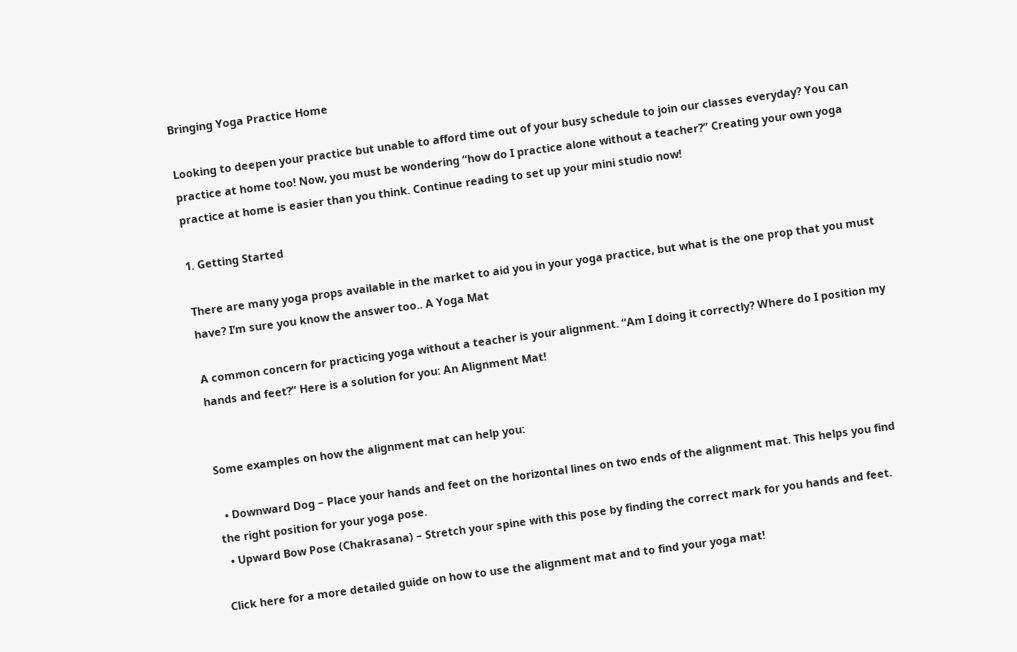Bringing Yoga Practice Home

Looking to deepen your practice but unable to afford time out of your busy schedule to join our classes everyday? You can practice at home too! Now, you must be wondering “how do I practice alone without a teacher?” Creating your own yoga practice at home is easier than you think. Continue reading to set up your mini studio now!

1. Getting Started

There are many yoga props available in the market to aid you in your yoga practice, but what is the one prop that you must have? I’m sure you know the answer too.. A Yoga Mat

A common concern for practicing yoga without a teacher is your alignment. “Am I doing it correctly? Where do I position my hands and feet?” Here is a solution for you: An Alignment Mat!


Some examples on how the alignment mat can help you:

  • Downward Dog – Place your hands and feet on the horizontal lines on two ends of the alignment mat. This helps you find the right position for your yoga pose.
  • Upward Bow Pose (Chakrasana) – Stretch your spine with this pose by finding the correct mark for you hands and feet.

Click here for a more detailed guide on how to use the alignment mat and to find your yoga mat!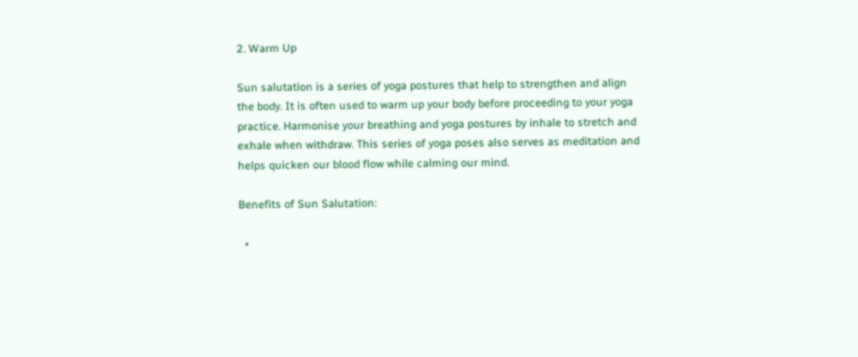2. Warm Up

Sun salutation is a series of yoga postures that help to strengthen and align the body. It is often used to warm up your body before proceeding to your yoga practice. Harmonise your breathing and yoga postures by inhale to stretch and exhale when withdraw. This series of yoga poses also serves as meditation and helps quicken our blood flow while calming our mind.

Benefits of Sun Salutation:

  •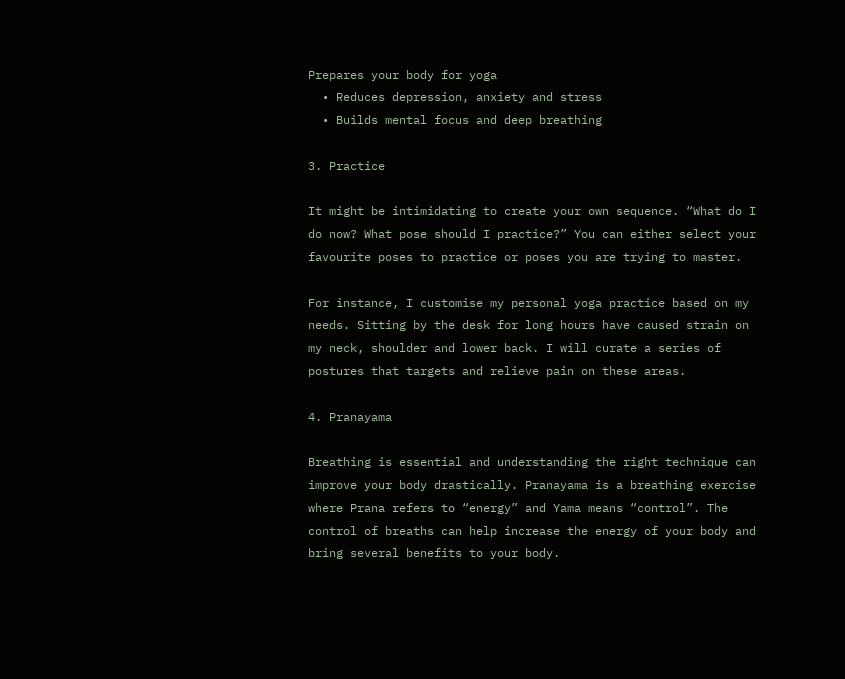Prepares your body for yoga
  • Reduces depression, anxiety and stress
  • Builds mental focus and deep breathing

3. Practice

It might be intimidating to create your own sequence. “What do I do now? What pose should I practice?” You can either select your favourite poses to practice or poses you are trying to master.

For instance, I customise my personal yoga practice based on my needs. Sitting by the desk for long hours have caused strain on my neck, shoulder and lower back. I will curate a series of postures that targets and relieve pain on these areas.

4. Pranayama

Breathing is essential and understanding the right technique can improve your body drastically. Pranayama is a breathing exercise where Prana refers to “energy” and Yama means “control”. The control of breaths can help increase the energy of your body and bring several benefits to your body.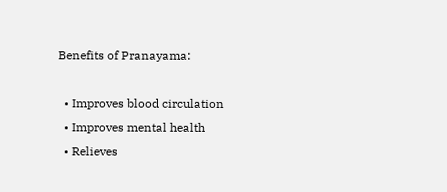Benefits of Pranayama:

  • Improves blood circulation
  • Improves mental health
  • Relieves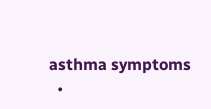asthma symptoms
  •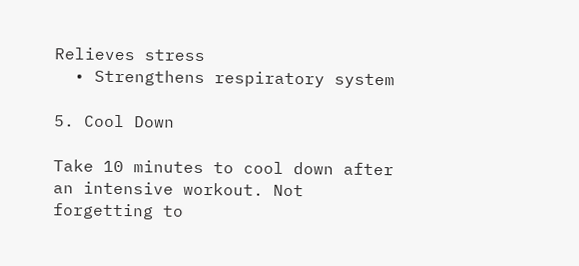Relieves stress
  • Strengthens respiratory system

5. Cool Down

Take 10 minutes to cool down after an intensive workout. Not forgetting to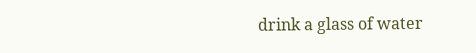drink a glass of water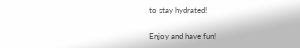to stay hydrated!

Enjoy and have fun!